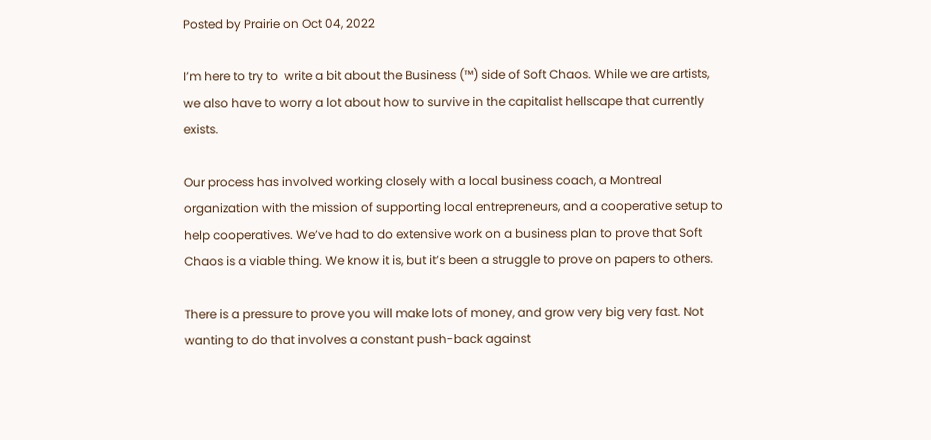Posted by Prairie on Oct 04, 2022

I’m here to try to  write a bit about the Business (™) side of Soft Chaos. While we are artists, we also have to worry a lot about how to survive in the capitalist hellscape that currently exists.

Our process has involved working closely with a local business coach, a Montreal organization with the mission of supporting local entrepreneurs, and a cooperative setup to help cooperatives. We’ve had to do extensive work on a business plan to prove that Soft Chaos is a viable thing. We know it is, but it’s been a struggle to prove on papers to others.

There is a pressure to prove you will make lots of money, and grow very big very fast. Not wanting to do that involves a constant push-back against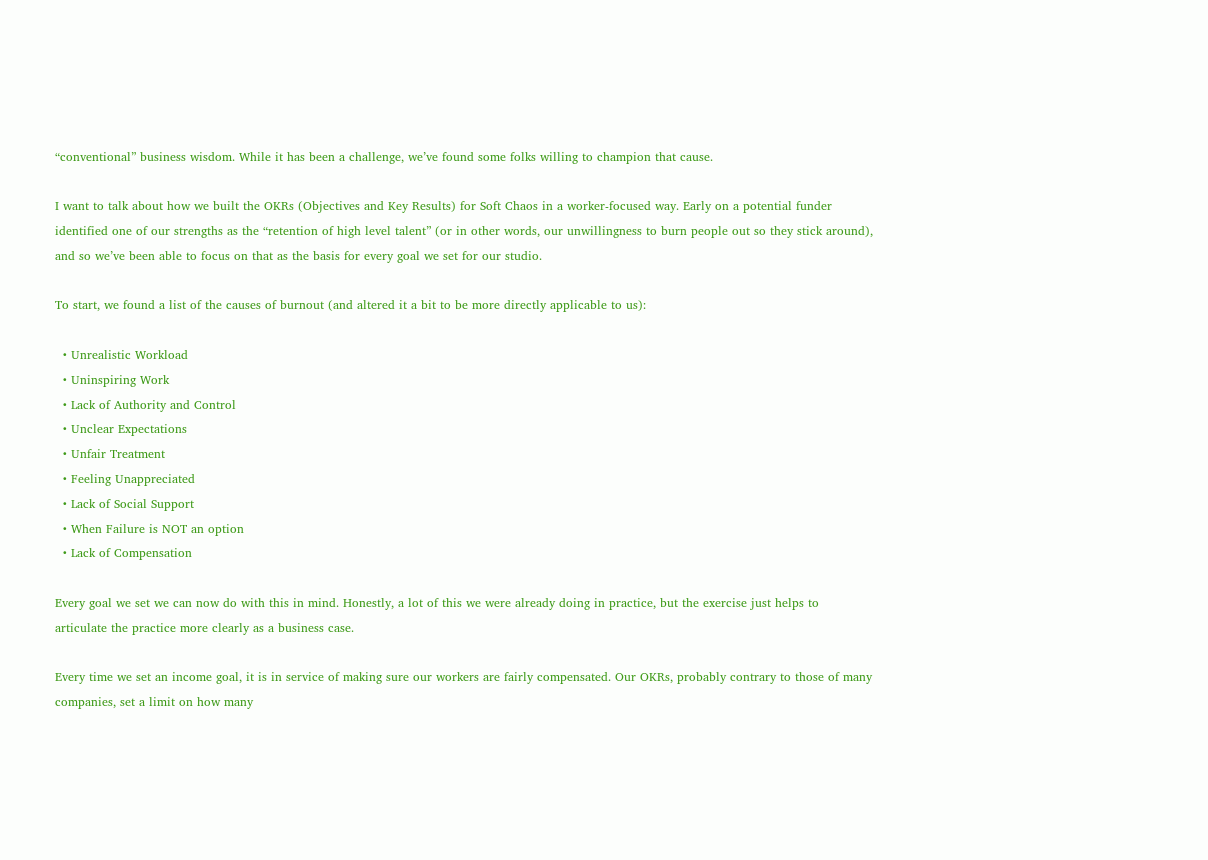“conventional” business wisdom. While it has been a challenge, we’ve found some folks willing to champion that cause.

I want to talk about how we built the OKRs (Objectives and Key Results) for Soft Chaos in a worker-focused way. Early on a potential funder identified one of our strengths as the “retention of high level talent” (or in other words, our unwillingness to burn people out so they stick around), and so we’ve been able to focus on that as the basis for every goal we set for our studio.

To start, we found a list of the causes of burnout (and altered it a bit to be more directly applicable to us):

  • Unrealistic Workload
  • Uninspiring Work
  • Lack of Authority and Control
  • Unclear Expectations
  • Unfair Treatment
  • Feeling Unappreciated
  • Lack of Social Support
  • When Failure is NOT an option
  • Lack of Compensation

Every goal we set we can now do with this in mind. Honestly, a lot of this we were already doing in practice, but the exercise just helps to articulate the practice more clearly as a business case.

Every time we set an income goal, it is in service of making sure our workers are fairly compensated. Our OKRs, probably contrary to those of many companies, set a limit on how many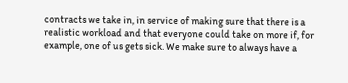contracts we take in, in service of making sure that there is a realistic workload and that everyone could take on more if, for example, one of us gets sick. We make sure to always have a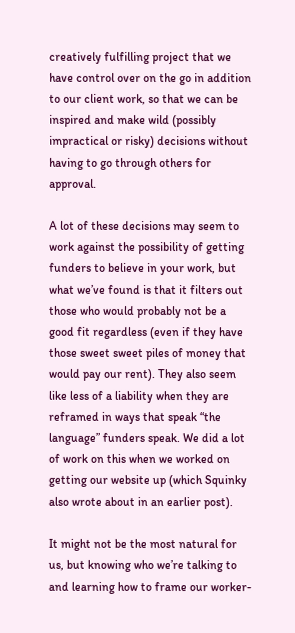creatively fulfilling project that we have control over on the go in addition to our client work, so that we can be inspired and make wild (possibly impractical or risky) decisions without having to go through others for approval.

A lot of these decisions may seem to work against the possibility of getting funders to believe in your work, but what we’ve found is that it filters out those who would probably not be a good fit regardless (even if they have those sweet sweet piles of money that would pay our rent). They also seem like less of a liability when they are reframed in ways that speak “the language” funders speak. We did a lot of work on this when we worked on getting our website up (which Squinky also wrote about in an earlier post).

It might not be the most natural for us, but knowing who we’re talking to and learning how to frame our worker-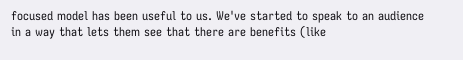focused model has been useful to us. We've started to speak to an audience in a way that lets them see that there are benefits (like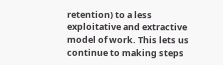retention) to a less exploitative and extractive model of work. This lets us continue to making steps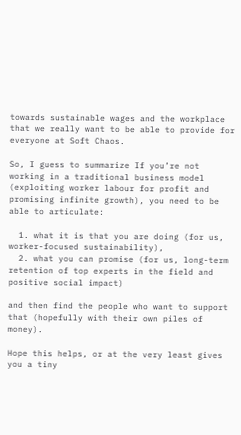towards sustainable wages and the workplace that we really want to be able to provide for everyone at Soft Chaos.

So, I guess to summarize If you’re not working in a traditional business model (exploiting worker labour for profit and promising infinite growth), you need to be able to articulate:

  1. what it is that you are doing (for us, worker-focused sustainability),
  2. what you can promise (for us, long-term retention of top experts in the field and positive social impact)

and then find the people who want to support that (hopefully with their own piles of money).

Hope this helps, or at the very least gives you a tiny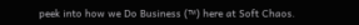peek into how we Do Business (™) here at Soft Chaos.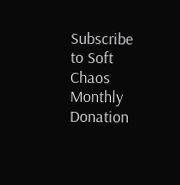Subscribe to Soft Chaos
Monthly Donation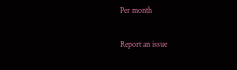Per month

Report an issue